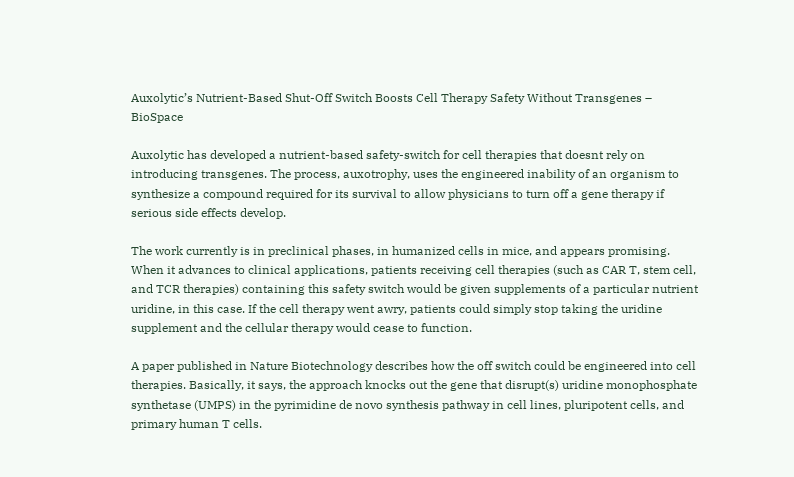Auxolytic’s Nutrient-Based Shut-Off Switch Boosts Cell Therapy Safety Without Transgenes – BioSpace

Auxolytic has developed a nutrient-based safety-switch for cell therapies that doesnt rely on introducing transgenes. The process, auxotrophy, uses the engineered inability of an organism to synthesize a compound required for its survival to allow physicians to turn off a gene therapy if serious side effects develop.

The work currently is in preclinical phases, in humanized cells in mice, and appears promising. When it advances to clinical applications, patients receiving cell therapies (such as CAR T, stem cell, and TCR therapies) containing this safety switch would be given supplements of a particular nutrient uridine, in this case. If the cell therapy went awry, patients could simply stop taking the uridine supplement and the cellular therapy would cease to function.

A paper published in Nature Biotechnology describes how the off switch could be engineered into cell therapies. Basically, it says, the approach knocks out the gene that disrupt(s) uridine monophosphate synthetase (UMPS) in the pyrimidine de novo synthesis pathway in cell lines, pluripotent cells, and primary human T cells.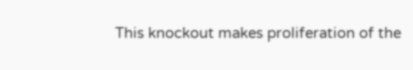This knockout makes proliferation of the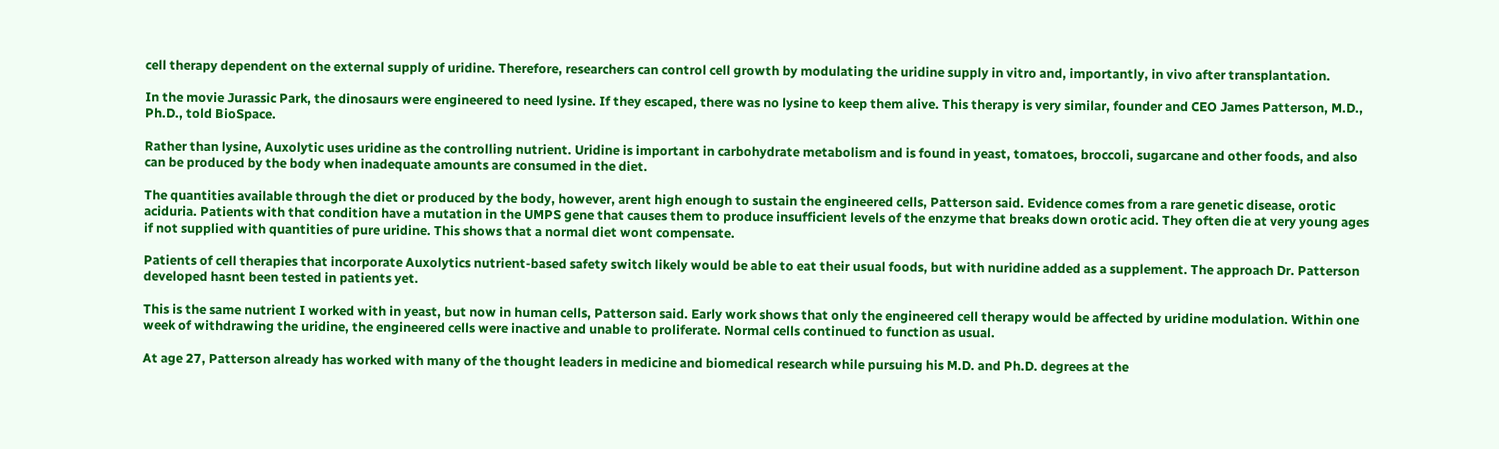cell therapy dependent on the external supply of uridine. Therefore, researchers can control cell growth by modulating the uridine supply in vitro and, importantly, in vivo after transplantation.

In the movie Jurassic Park, the dinosaurs were engineered to need lysine. If they escaped, there was no lysine to keep them alive. This therapy is very similar, founder and CEO James Patterson, M.D., Ph.D., told BioSpace.

Rather than lysine, Auxolytic uses uridine as the controlling nutrient. Uridine is important in carbohydrate metabolism and is found in yeast, tomatoes, broccoli, sugarcane and other foods, and also can be produced by the body when inadequate amounts are consumed in the diet.

The quantities available through the diet or produced by the body, however, arent high enough to sustain the engineered cells, Patterson said. Evidence comes from a rare genetic disease, orotic aciduria. Patients with that condition have a mutation in the UMPS gene that causes them to produce insufficient levels of the enzyme that breaks down orotic acid. They often die at very young ages if not supplied with quantities of pure uridine. This shows that a normal diet wont compensate.

Patients of cell therapies that incorporate Auxolytics nutrient-based safety switch likely would be able to eat their usual foods, but with nuridine added as a supplement. The approach Dr. Patterson developed hasnt been tested in patients yet.

This is the same nutrient I worked with in yeast, but now in human cells, Patterson said. Early work shows that only the engineered cell therapy would be affected by uridine modulation. Within one week of withdrawing the uridine, the engineered cells were inactive and unable to proliferate. Normal cells continued to function as usual.

At age 27, Patterson already has worked with many of the thought leaders in medicine and biomedical research while pursuing his M.D. and Ph.D. degrees at the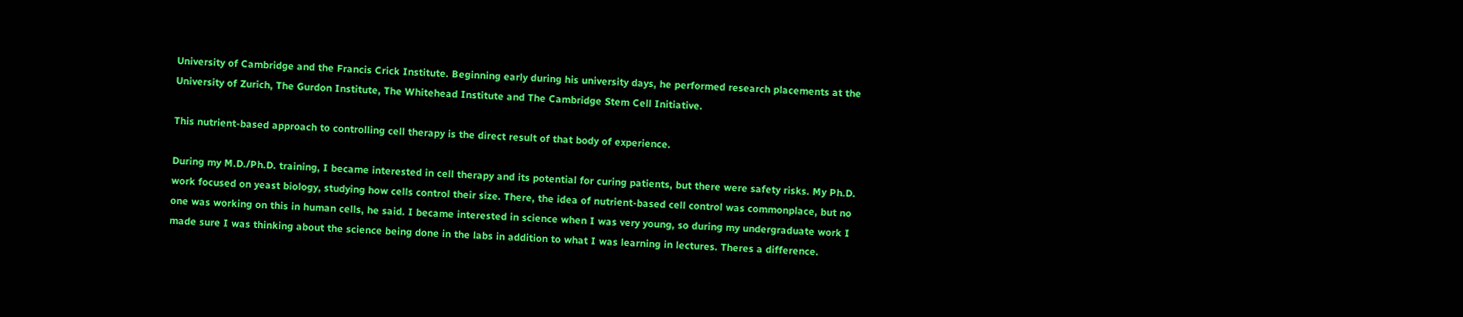University of Cambridge and the Francis Crick Institute. Beginning early during his university days, he performed research placements at the University of Zurich, The Gurdon Institute, The Whitehead Institute and The Cambridge Stem Cell Initiative.

This nutrient-based approach to controlling cell therapy is the direct result of that body of experience.

During my M.D./Ph.D. training, I became interested in cell therapy and its potential for curing patients, but there were safety risks. My Ph.D. work focused on yeast biology, studying how cells control their size. There, the idea of nutrient-based cell control was commonplace, but no one was working on this in human cells, he said. I became interested in science when I was very young, so during my undergraduate work I made sure I was thinking about the science being done in the labs in addition to what I was learning in lectures. Theres a difference.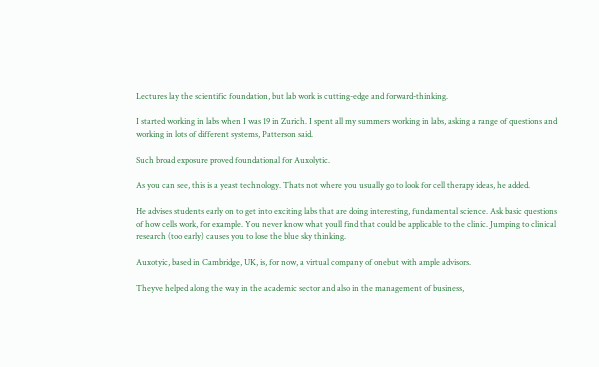Lectures lay the scientific foundation, but lab work is cutting-edge and forward-thinking.

I started working in labs when I was 19 in Zurich. I spent all my summers working in labs, asking a range of questions and working in lots of different systems, Patterson said.

Such broad exposure proved foundational for Auxolytic.

As you can see, this is a yeast technology. Thats not where you usually go to look for cell therapy ideas, he added.

He advises students early on to get into exciting labs that are doing interesting, fundamental science. Ask basic questions of how cells work, for example. You never know what youll find that could be applicable to the clinic. Jumping to clinical research (too early) causes you to lose the blue sky thinking.

Auxotyic, based in Cambridge, UK, is, for now, a virtual company of onebut with ample advisors.

Theyve helped along the way in the academic sector and also in the management of business,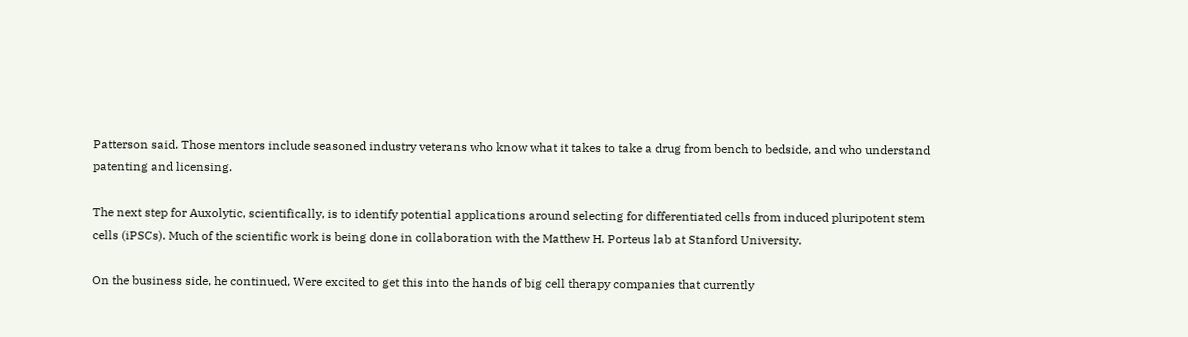Patterson said. Those mentors include seasoned industry veterans who know what it takes to take a drug from bench to bedside, and who understand patenting and licensing.

The next step for Auxolytic, scientifically, is to identify potential applications around selecting for differentiated cells from induced pluripotent stem cells (iPSCs). Much of the scientific work is being done in collaboration with the Matthew H. Porteus lab at Stanford University.

On the business side, he continued, Were excited to get this into the hands of big cell therapy companies that currently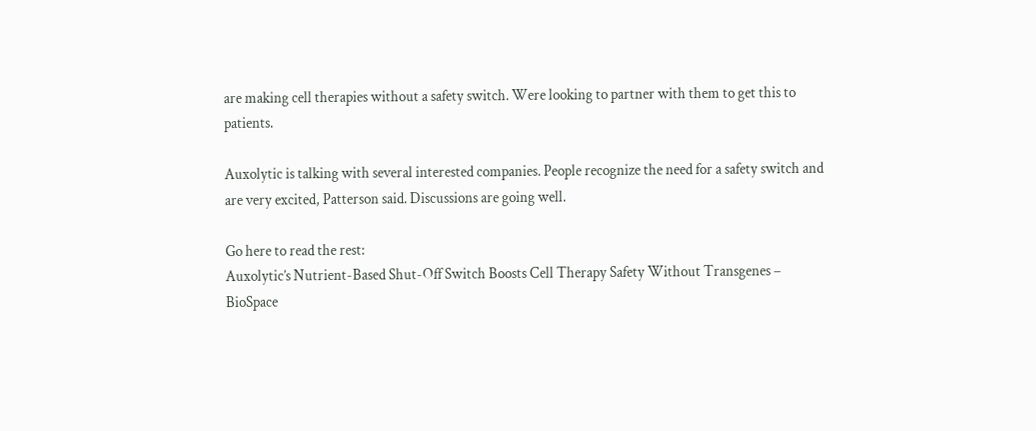are making cell therapies without a safety switch. Were looking to partner with them to get this to patients.

Auxolytic is talking with several interested companies. People recognize the need for a safety switch and are very excited, Patterson said. Discussions are going well.

Go here to read the rest:
Auxolytic’s Nutrient-Based Shut-Off Switch Boosts Cell Therapy Safety Without Transgenes – BioSpace